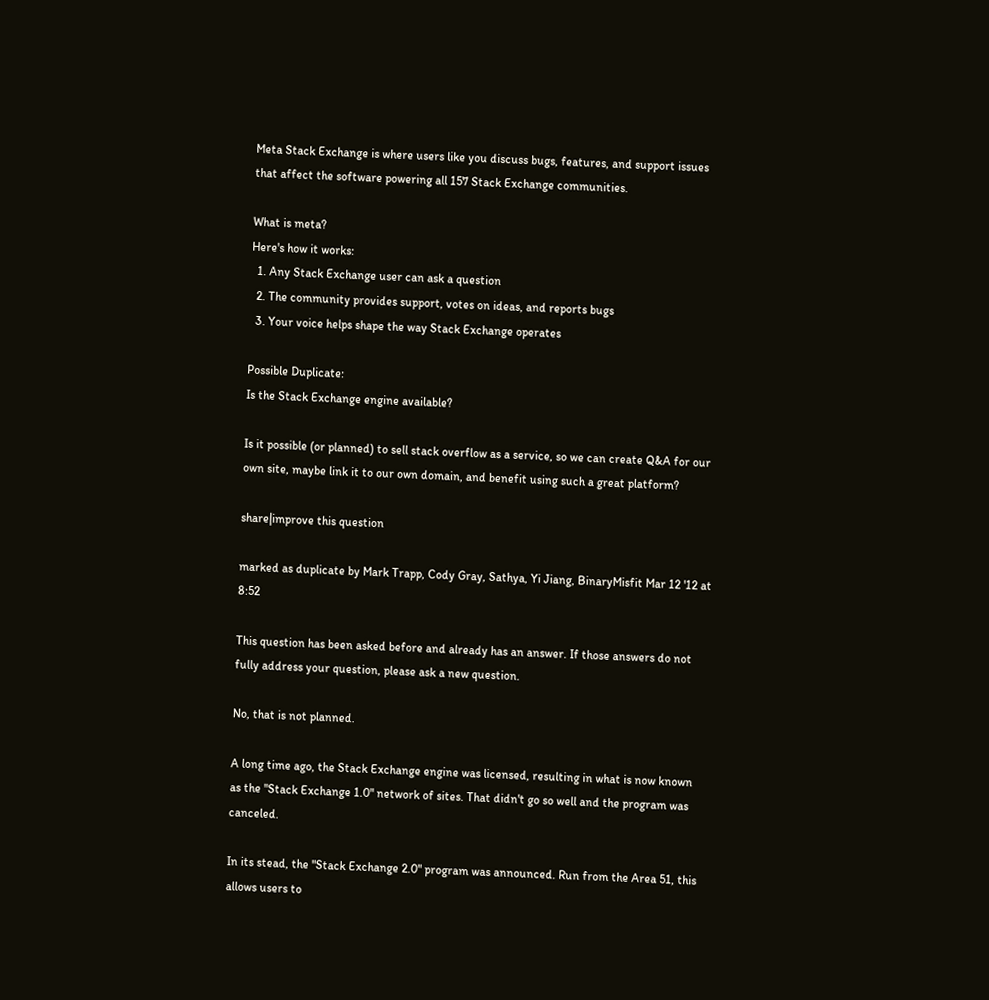Meta Stack Exchange is where users like you discuss bugs, features, and support issues that affect the software powering all 157 Stack Exchange communities.

What is meta?
Here's how it works:
  1. Any Stack Exchange user can ask a question
  2. The community provides support, votes on ideas, and reports bugs
  3. Your voice helps shape the way Stack Exchange operates

Possible Duplicate:
Is the Stack Exchange engine available?

Is it possible (or planned) to sell stack overflow as a service, so we can create Q&A for our own site, maybe link it to our own domain, and benefit using such a great platform?

share|improve this question

marked as duplicate by Mark Trapp, Cody Gray, Sathya, Yi Jiang, BinaryMisfit Mar 12 '12 at 8:52

This question has been asked before and already has an answer. If those answers do not fully address your question, please ask a new question.

No, that is not planned.

A long time ago, the Stack Exchange engine was licensed, resulting in what is now known as the "Stack Exchange 1.0" network of sites. That didn't go so well and the program was canceled.

In its stead, the "Stack Exchange 2.0" program was announced. Run from the Area 51, this allows users to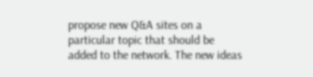propose new Q&A sites on a particular topic that should be added to the network. The new ideas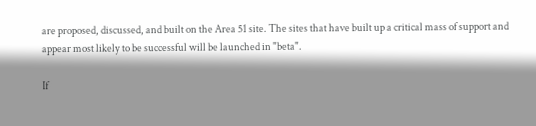are proposed, discussed, and built on the Area 51 site. The sites that have built up a critical mass of support and appear most likely to be successful will be launched in "beta".

If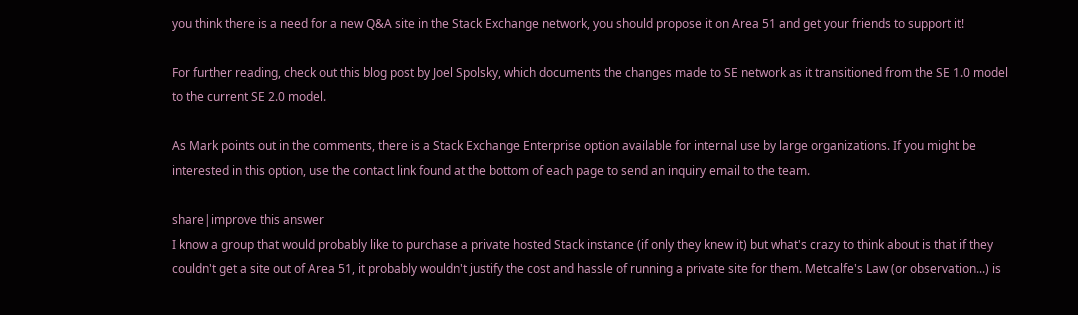you think there is a need for a new Q&A site in the Stack Exchange network, you should propose it on Area 51 and get your friends to support it!

For further reading, check out this blog post by Joel Spolsky, which documents the changes made to SE network as it transitioned from the SE 1.0 model to the current SE 2.0 model.

As Mark points out in the comments, there is a Stack Exchange Enterprise option available for internal use by large organizations. If you might be interested in this option, use the contact link found at the bottom of each page to send an inquiry email to the team.

share|improve this answer
I know a group that would probably like to purchase a private hosted Stack instance (if only they knew it) but what's crazy to think about is that if they couldn't get a site out of Area 51, it probably wouldn't justify the cost and hassle of running a private site for them. Metcalfe's Law (or observation...) is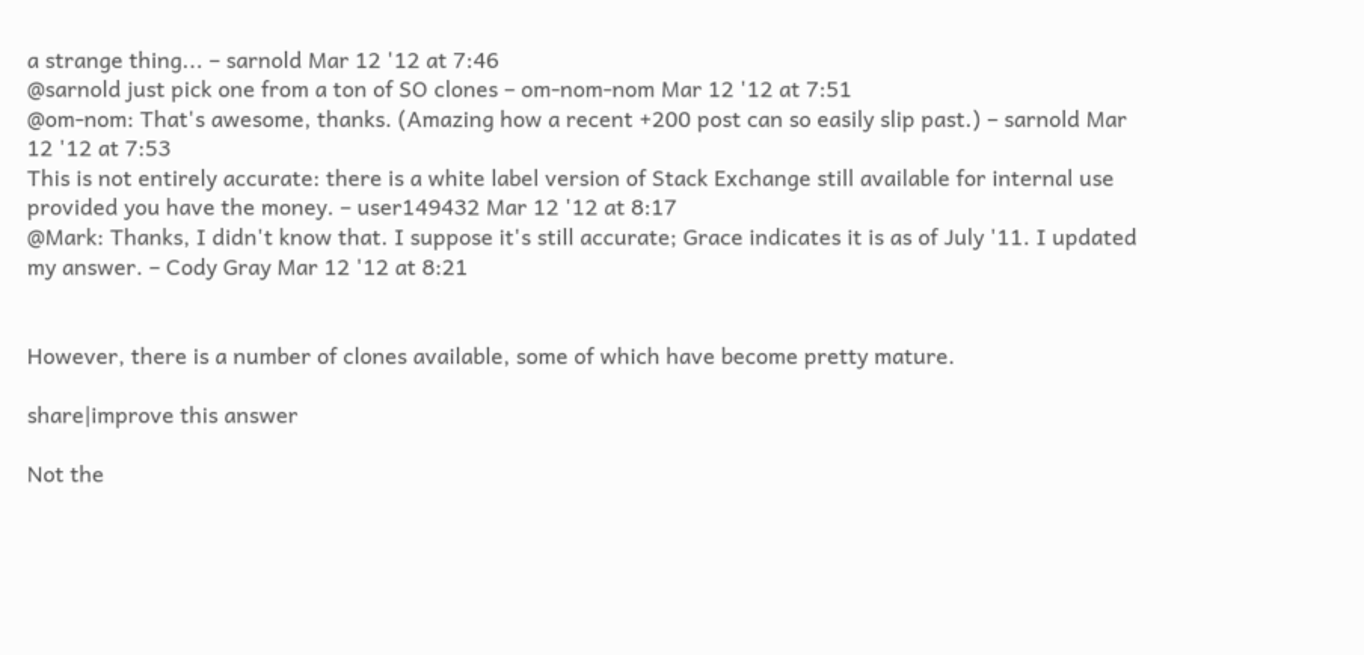a strange thing... – sarnold Mar 12 '12 at 7:46
@sarnold just pick one from a ton of SO clones – om-nom-nom Mar 12 '12 at 7:51
@om-nom: That's awesome, thanks. (Amazing how a recent +200 post can so easily slip past.) – sarnold Mar 12 '12 at 7:53
This is not entirely accurate: there is a white label version of Stack Exchange still available for internal use provided you have the money. – user149432 Mar 12 '12 at 8:17
@Mark: Thanks, I didn't know that. I suppose it's still accurate; Grace indicates it is as of July '11. I updated my answer. – Cody Gray Mar 12 '12 at 8:21


However, there is a number of clones available, some of which have become pretty mature.

share|improve this answer

Not the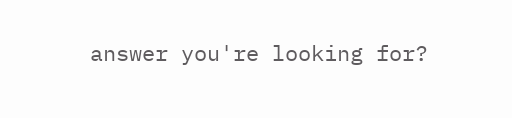answer you're looking for?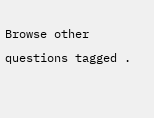Browse other questions tagged .